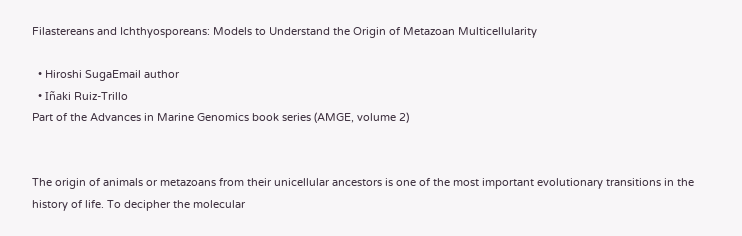Filastereans and Ichthyosporeans: Models to Understand the Origin of Metazoan Multicellularity

  • Hiroshi SugaEmail author
  • Iñaki Ruiz-Trillo
Part of the Advances in Marine Genomics book series (AMGE, volume 2)


The origin of animals or metazoans from their unicellular ancestors is one of the most important evolutionary transitions in the history of life. To decipher the molecular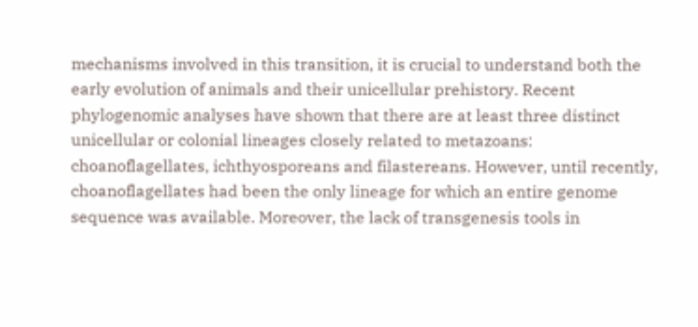mechanisms involved in this transition, it is crucial to understand both the early evolution of animals and their unicellular prehistory. Recent phylogenomic analyses have shown that there are at least three distinct unicellular or colonial lineages closely related to metazoans: choanoflagellates, ichthyosporeans and filastereans. However, until recently, choanoflagellates had been the only lineage for which an entire genome sequence was available. Moreover, the lack of transgenesis tools in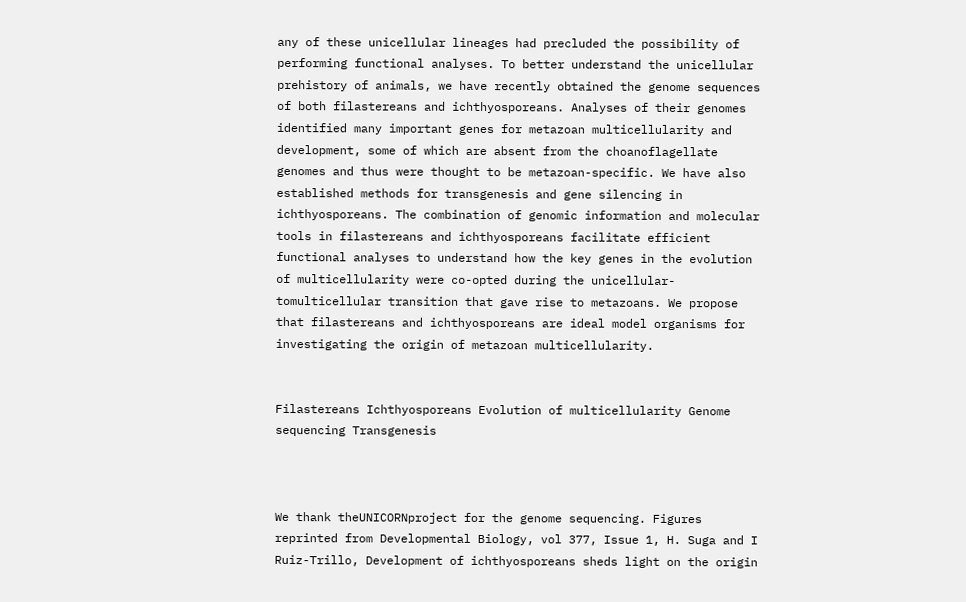any of these unicellular lineages had precluded the possibility of performing functional analyses. To better understand the unicellular prehistory of animals, we have recently obtained the genome sequences of both filastereans and ichthyosporeans. Analyses of their genomes identified many important genes for metazoan multicellularity and development, some of which are absent from the choanoflagellate genomes and thus were thought to be metazoan-specific. We have also established methods for transgenesis and gene silencing in ichthyosporeans. The combination of genomic information and molecular tools in filastereans and ichthyosporeans facilitate efficient functional analyses to understand how the key genes in the evolution of multicellularity were co-opted during the unicellular-tomulticellular transition that gave rise to metazoans. We propose that filastereans and ichthyosporeans are ideal model organisms for investigating the origin of metazoan multicellularity.


Filastereans Ichthyosporeans Evolution of multicellularity Genome sequencing Transgenesis



We thank theUNICORNproject for the genome sequencing. Figures reprinted from Developmental Biology, vol 377, Issue 1, H. Suga and I Ruiz-Trillo, Development of ichthyosporeans sheds light on the origin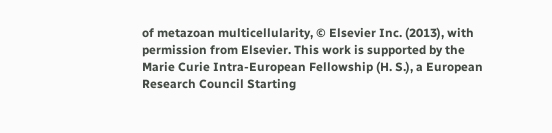of metazoan multicellularity, © Elsevier Inc. (2013), with permission from Elsevier. This work is supported by the Marie Curie Intra-European Fellowship (H. S.), a European Research Council Starting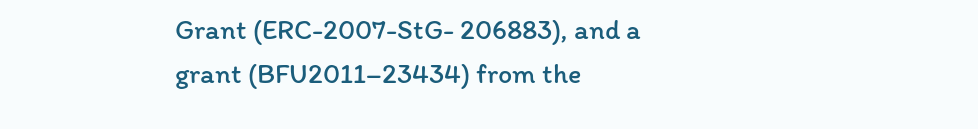Grant (ERC-2007-StG- 206883), and a grant (BFU2011–23434) from the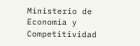Ministerio de Economía y Competitividad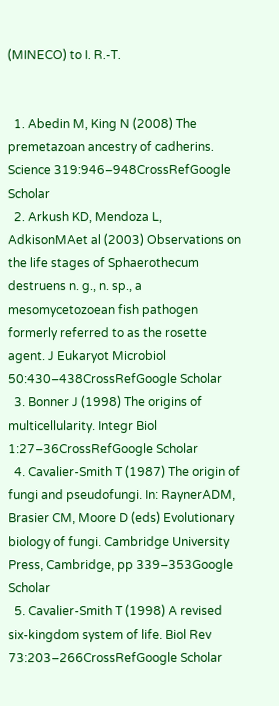(MINECO) to I. R.-T.


  1. Abedin M, King N (2008) The premetazoan ancestry of cadherins. Science 319:946–948CrossRefGoogle Scholar
  2. Arkush KD, Mendoza L, AdkisonMAet al (2003) Observations on the life stages of Sphaerothecum destruens n. g., n. sp., a mesomycetozoean fish pathogen formerly referred to as the rosette agent. J Eukaryot Microbiol 50:430–438CrossRefGoogle Scholar
  3. Bonner J (1998) The origins of multicellularity. Integr Biol 1:27–36CrossRefGoogle Scholar
  4. Cavalier-Smith T (1987) The origin of fungi and pseudofungi. In: RaynerADM, Brasier CM, Moore D (eds) Evolutionary biology of fungi. Cambridge University Press, Cambridge, pp 339–353Google Scholar
  5. Cavalier-Smith T (1998) A revised six-kingdom system of life. Biol Rev 73:203–266CrossRefGoogle Scholar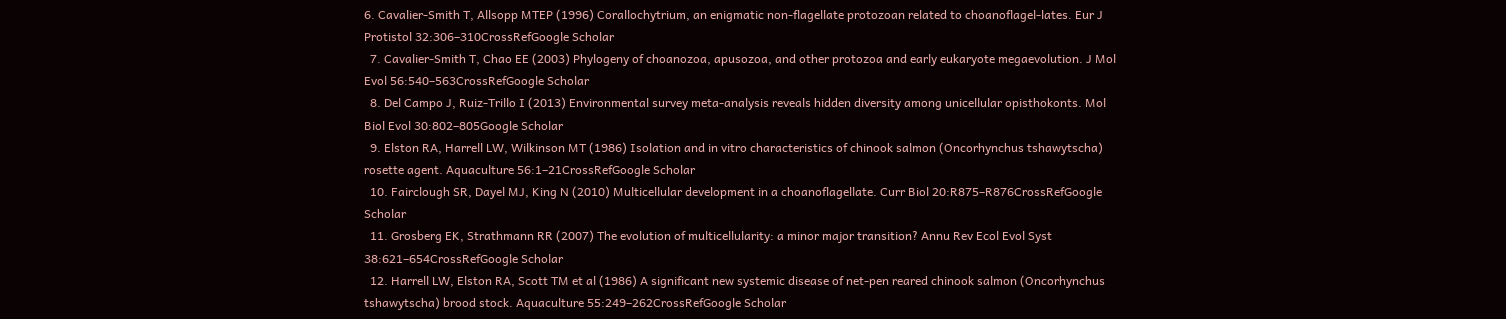6. Cavalier-Smith T, Allsopp MTEP (1996) Corallochytrium, an enigmatic non-flagellate protozoan related to choanoflagel-lates. Eur J Protistol 32:306–310CrossRefGoogle Scholar
  7. Cavalier-Smith T, Chao EE (2003) Phylogeny of choanozoa, apusozoa, and other protozoa and early eukaryote megaevolution. J Mol Evol 56:540–563CrossRefGoogle Scholar
  8. Del Campo J, Ruiz-Trillo I (2013) Environmental survey meta-analysis reveals hidden diversity among unicellular opisthokonts. Mol Biol Evol 30:802–805Google Scholar
  9. Elston RA, Harrell LW, Wilkinson MT (1986) Isolation and in vitro characteristics of chinook salmon (Oncorhynchus tshawytscha) rosette agent. Aquaculture 56:1–21CrossRefGoogle Scholar
  10. Fairclough SR, Dayel MJ, King N (2010) Multicellular development in a choanoflagellate. Curr Biol 20:R875–R876CrossRefGoogle Scholar
  11. Grosberg EK, Strathmann RR (2007) The evolution of multicellularity: a minor major transition? Annu Rev Ecol Evol Syst 38:621–654CrossRefGoogle Scholar
  12. Harrell LW, Elston RA, Scott TM et al (1986) A significant new systemic disease of net-pen reared chinook salmon (Oncorhynchus tshawytscha) brood stock. Aquaculture 55:249–262CrossRefGoogle Scholar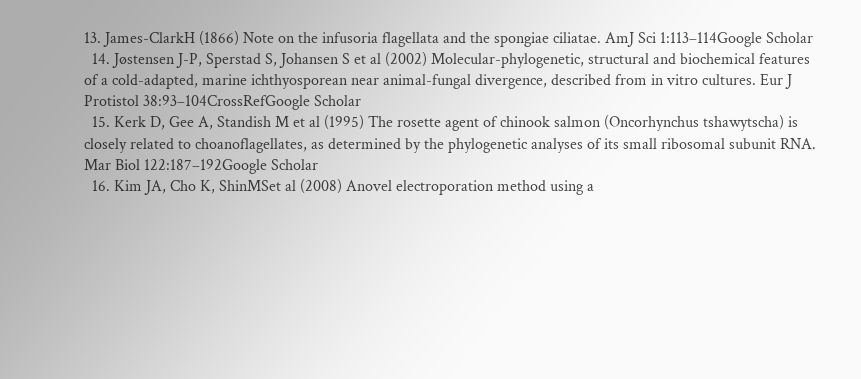13. James-ClarkH (1866) Note on the infusoria flagellata and the spongiae ciliatae. AmJ Sci 1:113–114Google Scholar
  14. Jøstensen J-P, Sperstad S, Johansen S et al (2002) Molecular-phylogenetic, structural and biochemical features of a cold-adapted, marine ichthyosporean near animal-fungal divergence, described from in vitro cultures. Eur J Protistol 38:93–104CrossRefGoogle Scholar
  15. Kerk D, Gee A, Standish M et al (1995) The rosette agent of chinook salmon (Oncorhynchus tshawytscha) is closely related to choanoflagellates, as determined by the phylogenetic analyses of its small ribosomal subunit RNA. Mar Biol 122:187–192Google Scholar
  16. Kim JA, Cho K, ShinMSet al (2008) Anovel electroporation method using a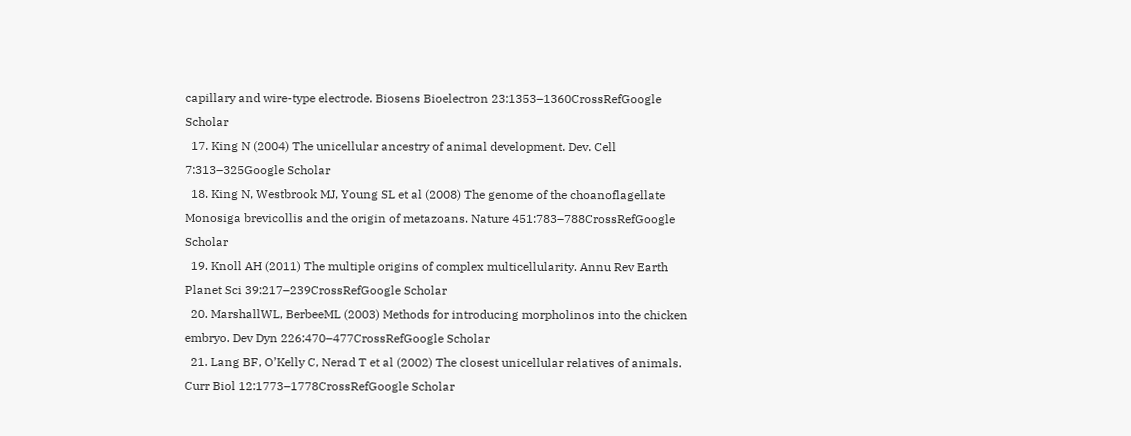capillary and wire-type electrode. Biosens Bioelectron 23:1353–1360CrossRefGoogle Scholar
  17. King N (2004) The unicellular ancestry of animal development. Dev. Cell 7:313–325Google Scholar
  18. King N, Westbrook MJ, Young SL et al (2008) The genome of the choanoflagellate Monosiga brevicollis and the origin of metazoans. Nature 451:783–788CrossRefGoogle Scholar
  19. Knoll AH (2011) The multiple origins of complex multicellularity. Annu Rev Earth Planet Sci 39:217–239CrossRefGoogle Scholar
  20. MarshallWL, BerbeeML (2003) Methods for introducing morpholinos into the chicken embryo. Dev Dyn 226:470–477CrossRefGoogle Scholar
  21. Lang BF, O’Kelly C, Nerad T et al (2002) The closest unicellular relatives of animals. Curr Biol 12:1773–1778CrossRefGoogle Scholar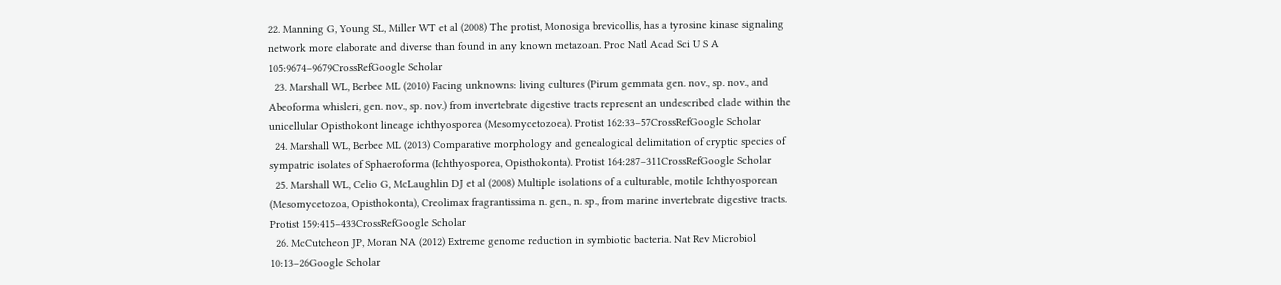22. Manning G, Young SL, Miller WT et al (2008) The protist, Monosiga brevicollis, has a tyrosine kinase signaling network more elaborate and diverse than found in any known metazoan. Proc Natl Acad Sci U S A 105:9674–9679CrossRefGoogle Scholar
  23. Marshall WL, Berbee ML (2010) Facing unknowns: living cultures (Pirum gemmata gen. nov., sp. nov., and Abeoforma whisleri, gen. nov., sp. nov.) from invertebrate digestive tracts represent an undescribed clade within the unicellular Opisthokont lineage ichthyosporea (Mesomycetozoea). Protist 162:33–57CrossRefGoogle Scholar
  24. Marshall WL, Berbee ML (2013) Comparative morphology and genealogical delimitation of cryptic species of sympatric isolates of Sphaeroforma (Ichthyosporea, Opisthokonta). Protist 164:287–311CrossRefGoogle Scholar
  25. Marshall WL, Celio G, McLaughlin DJ et al (2008) Multiple isolations of a culturable, motile Ichthyosporean (Mesomycetozoa, Opisthokonta), Creolimax fragrantissima n. gen., n. sp., from marine invertebrate digestive tracts. Protist 159:415–433CrossRefGoogle Scholar
  26. McCutcheon JP, Moran NA (2012) Extreme genome reduction in symbiotic bacteria. Nat Rev Microbiol 10:13–26Google Scholar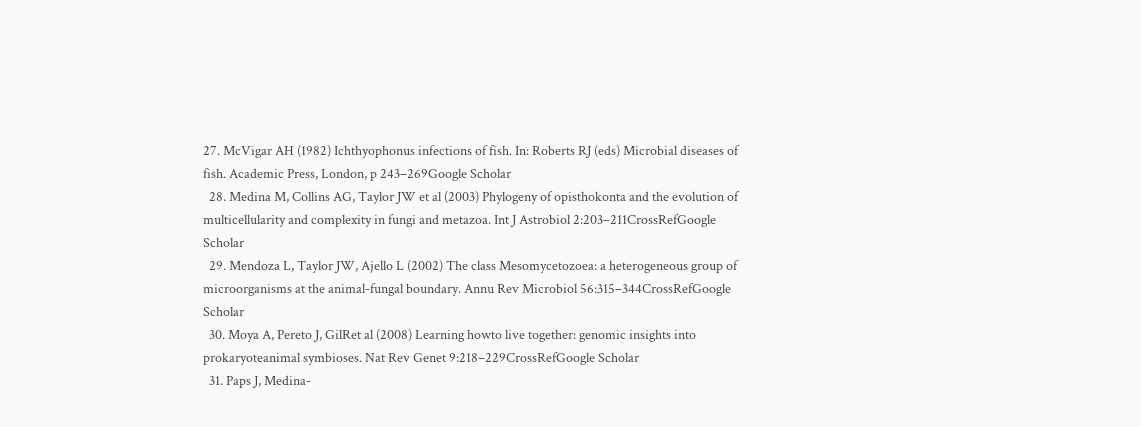27. McVigar AH (1982) Ichthyophonus infections of fish. In: Roberts RJ (eds) Microbial diseases of fish. Academic Press, London, p 243–269Google Scholar
  28. Medina M, Collins AG, Taylor JW et al (2003) Phylogeny of opisthokonta and the evolution of multicellularity and complexity in fungi and metazoa. Int J Astrobiol 2:203–211CrossRefGoogle Scholar
  29. Mendoza L, Taylor JW, Ajello L (2002) The class Mesomycetozoea: a heterogeneous group of microorganisms at the animal-fungal boundary. Annu Rev Microbiol 56:315–344CrossRefGoogle Scholar
  30. Moya A, Pereto J, GilRet al (2008) Learning howto live together: genomic insights into prokaryoteanimal symbioses. Nat Rev Genet 9:218–229CrossRefGoogle Scholar
  31. Paps J, Medina-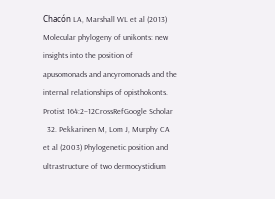Chacón LA, Marshall WL et al (2013) Molecular phylogeny of unikonts: new insights into the position of apusomonads and ancyromonads and the internal relationships of opisthokonts. Protist 164:2–12CrossRefGoogle Scholar
  32. Pekkarinen M, Lom J, Murphy CA et al (2003) Phylogenetic position and ultrastructure of two dermocystidium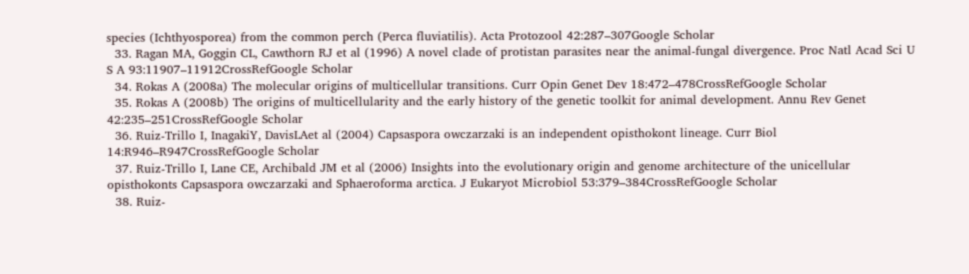species (Ichthyosporea) from the common perch (Perca fluviatilis). Acta Protozool 42:287–307Google Scholar
  33. Ragan MA, Goggin CL, Cawthorn RJ et al (1996) A novel clade of protistan parasites near the animal-fungal divergence. Proc Natl Acad Sci U S A 93:11907–11912CrossRefGoogle Scholar
  34. Rokas A (2008a) The molecular origins of multicellular transitions. Curr Opin Genet Dev 18:472–478CrossRefGoogle Scholar
  35. Rokas A (2008b) The origins of multicellularity and the early history of the genetic toolkit for animal development. Annu Rev Genet 42:235–251CrossRefGoogle Scholar
  36. Ruiz-Trillo I, InagakiY, DavisLAet al (2004) Capsaspora owczarzaki is an independent opisthokont lineage. Curr Biol 14:R946–R947CrossRefGoogle Scholar
  37. Ruiz-Trillo I, Lane CE, Archibald JM et al (2006) Insights into the evolutionary origin and genome architecture of the unicellular opisthokonts Capsaspora owczarzaki and Sphaeroforma arctica. J Eukaryot Microbiol 53:379–384CrossRefGoogle Scholar
  38. Ruiz-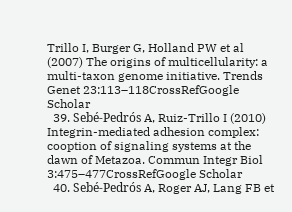Trillo I, Burger G, Holland PW et al (2007) The origins of multicellularity: a multi-taxon genome initiative. Trends Genet 23:113–118CrossRefGoogle Scholar
  39. Sebé-Pedrós A, Ruiz-Trillo I (2010) Integrin-mediated adhesion complex: cooption of signaling systems at the dawn of Metazoa. Commun Integr Biol 3:475–477CrossRefGoogle Scholar
  40. Sebé-Pedrós A, Roger AJ, Lang FB et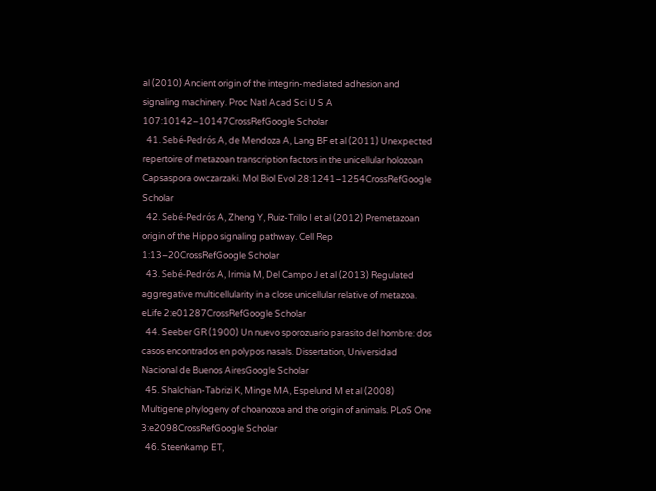al (2010) Ancient origin of the integrin-mediated adhesion and signaling machinery. Proc Natl Acad Sci U S A 107:10142–10147CrossRefGoogle Scholar
  41. Sebé-Pedrós A, de Mendoza A, Lang BF et al (2011) Unexpected repertoire of metazoan transcription factors in the unicellular holozoan Capsaspora owczarzaki. Mol Biol Evol 28:1241–1254CrossRefGoogle Scholar
  42. Sebé-Pedrós A, Zheng Y, Ruiz-Trillo I et al (2012) Premetazoan origin of the Hippo signaling pathway. Cell Rep 1:13–20CrossRefGoogle Scholar
  43. Sebé-Pedrós A, Irimia M, Del Campo J et al (2013) Regulated aggregative multicellularity in a close unicellular relative of metazoa. eLife 2:e01287CrossRefGoogle Scholar
  44. Seeber GR (1900) Un nuevo sporozuario parasito del hombre: dos casos encontrados en polypos nasals. Dissertation, Universidad Nacional de Buenos AiresGoogle Scholar
  45. Shalchian-Tabrizi K, Minge MA, Espelund M et al (2008) Multigene phylogeny of choanozoa and the origin of animals. PLoS One 3:e2098CrossRefGoogle Scholar
  46. Steenkamp ET,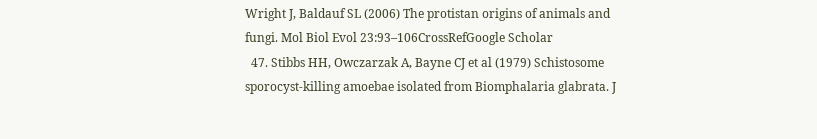Wright J, Baldauf SL (2006) The protistan origins of animals and fungi. Mol Biol Evol 23:93–106CrossRefGoogle Scholar
  47. Stibbs HH, Owczarzak A, Bayne CJ et al (1979) Schistosome sporocyst-killing amoebae isolated from Biomphalaria glabrata. J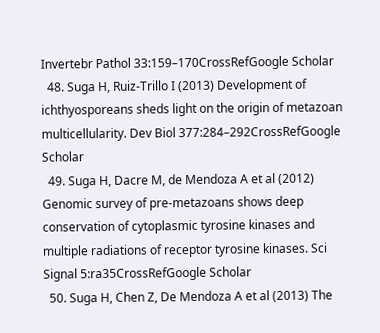Invertebr Pathol 33:159–170CrossRefGoogle Scholar
  48. Suga H, Ruiz-Trillo I (2013) Development of ichthyosporeans sheds light on the origin of metazoan multicellularity. Dev Biol 377:284–292CrossRefGoogle Scholar
  49. Suga H, Dacre M, de Mendoza A et al (2012) Genomic survey of pre-metazoans shows deep conservation of cytoplasmic tyrosine kinases and multiple radiations of receptor tyrosine kinases. Sci Signal 5:ra35CrossRefGoogle Scholar
  50. Suga H, Chen Z, De Mendoza A et al (2013) The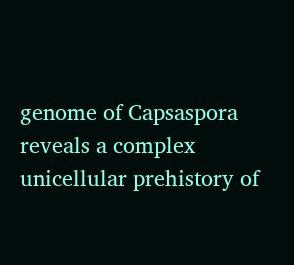genome of Capsaspora reveals a complex unicellular prehistory of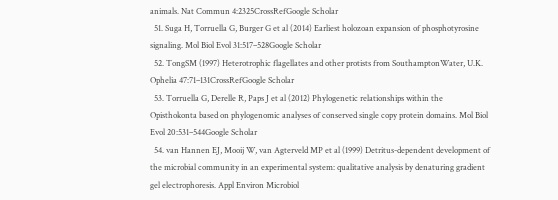animals. Nat Commun 4:2325CrossRefGoogle Scholar
  51. Suga H, Torruella G, Burger G et al (2014) Earliest holozoan expansion of phosphotyrosine signaling. Mol Biol Evol 31:517–528Google Scholar
  52. TongSM (1997) Heterotrophic flagellates and other protists from SouthamptonWater, U.K. Ophelia 47:71–131CrossRefGoogle Scholar
  53. Torruella G, Derelle R, Paps J et al (2012) Phylogenetic relationships within the Opisthokonta based on phylogenomic analyses of conserved single copy protein domains. Mol Biol Evol 20:531–544Google Scholar
  54. van Hannen EJ, Mooij W, van Agterveld MP et al (1999) Detritus-dependent development of the microbial community in an experimental system: qualitative analysis by denaturing gradient gel electrophoresis. Appl Environ Microbiol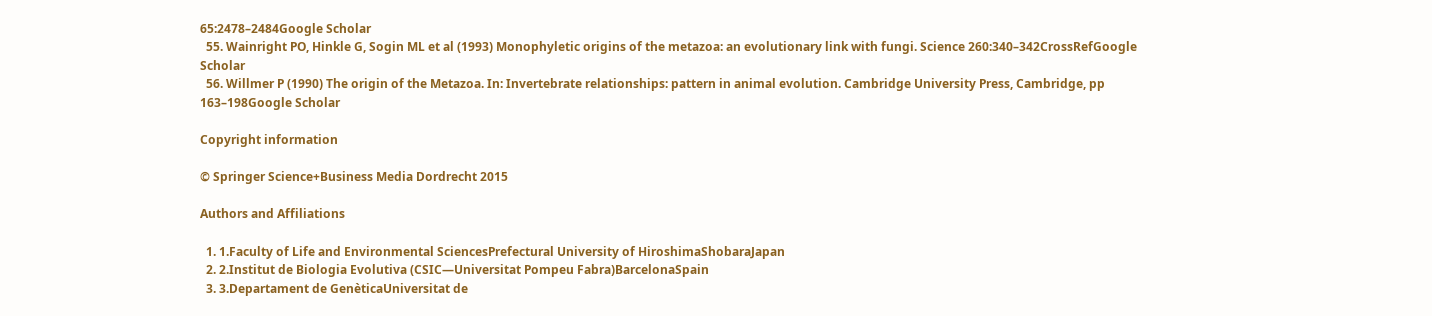65:2478–2484Google Scholar
  55. Wainright PO, Hinkle G, Sogin ML et al (1993) Monophyletic origins of the metazoa: an evolutionary link with fungi. Science 260:340–342CrossRefGoogle Scholar
  56. Willmer P (1990) The origin of the Metazoa. In: Invertebrate relationships: pattern in animal evolution. Cambridge University Press, Cambridge, pp 163–198Google Scholar

Copyright information

© Springer Science+Business Media Dordrecht 2015

Authors and Affiliations

  1. 1.Faculty of Life and Environmental SciencesPrefectural University of HiroshimaShobaraJapan
  2. 2.Institut de Biologia Evolutiva (CSIC—Universitat Pompeu Fabra)BarcelonaSpain
  3. 3.Departament de GenèticaUniversitat de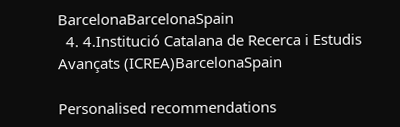BarcelonaBarcelonaSpain
  4. 4.Institució Catalana de Recerca i Estudis Avançats (ICREA)BarcelonaSpain

Personalised recommendations